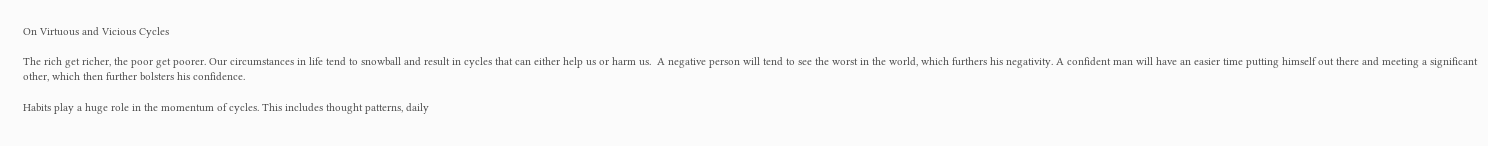On Virtuous and Vicious Cycles

The rich get richer, the poor get poorer. Our circumstances in life tend to snowball and result in cycles that can either help us or harm us.  A negative person will tend to see the worst in the world, which furthers his negativity. A confident man will have an easier time putting himself out there and meeting a significant other, which then further bolsters his confidence.

Habits play a huge role in the momentum of cycles. This includes thought patterns, daily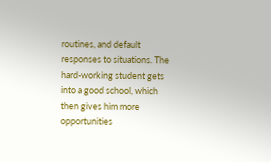routines, and default responses to situations. The hard-working student gets into a good school, which then gives him more opportunities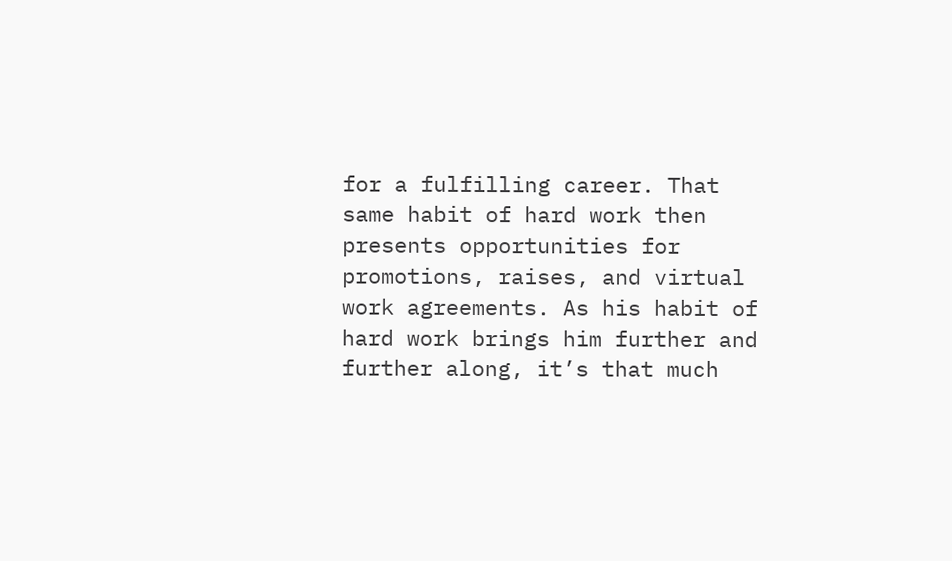for a fulfilling career. That same habit of hard work then presents opportunities for promotions, raises, and virtual work agreements. As his habit of hard work brings him further and further along, it’s that much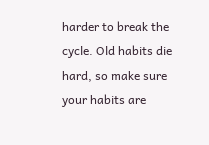harder to break the cycle. Old habits die hard, so make sure your habits are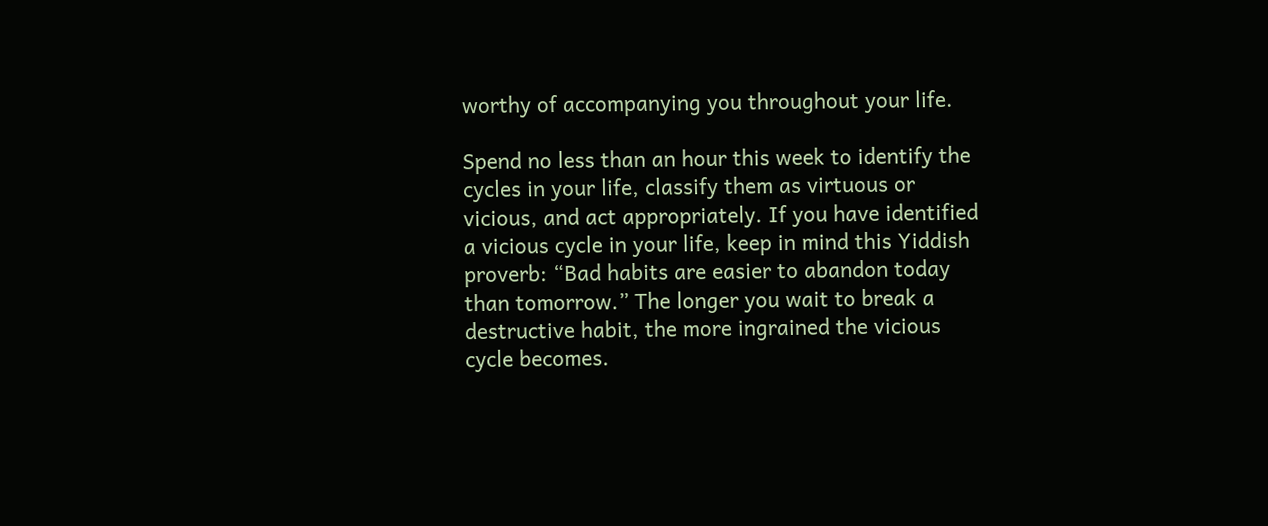worthy of accompanying you throughout your life.

Spend no less than an hour this week to identify the cycles in your life, classify them as virtuous or vicious, and act appropriately. If you have identified a vicious cycle in your life, keep in mind this Yiddish proverb: “Bad habits are easier to abandon today than tomorrow.” The longer you wait to break a destructive habit, the more ingrained the vicious cycle becomes.